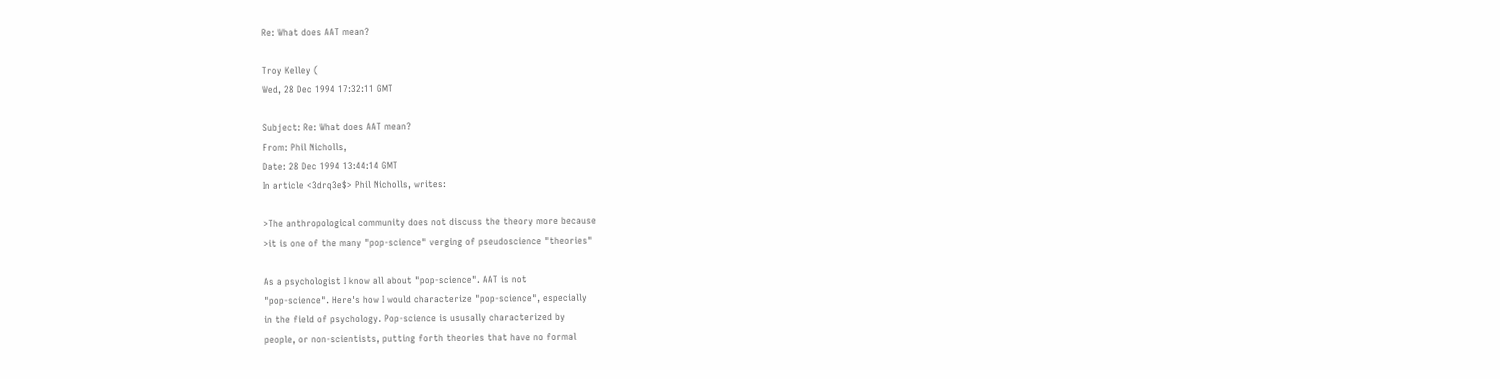Re: What does AAT mean?

Troy Kelley (
Wed, 28 Dec 1994 17:32:11 GMT

Subject: Re: What does AAT mean?
From: Phil Nicholls,
Date: 28 Dec 1994 13:44:14 GMT
In article <3drq3e$> Phil Nicholls, writes:

>The anthropological community does not discuss the theory more because
>it is one of the many "pop-science" verging of pseudoscience "theories"

As a psychologist I know all about "pop-science". AAT is not
"pop-science". Here's how I would characterize "pop-science", especially
in the field of psychology. Pop-science is ususally characterized by
people, or non-scientists, putting forth theories that have no formal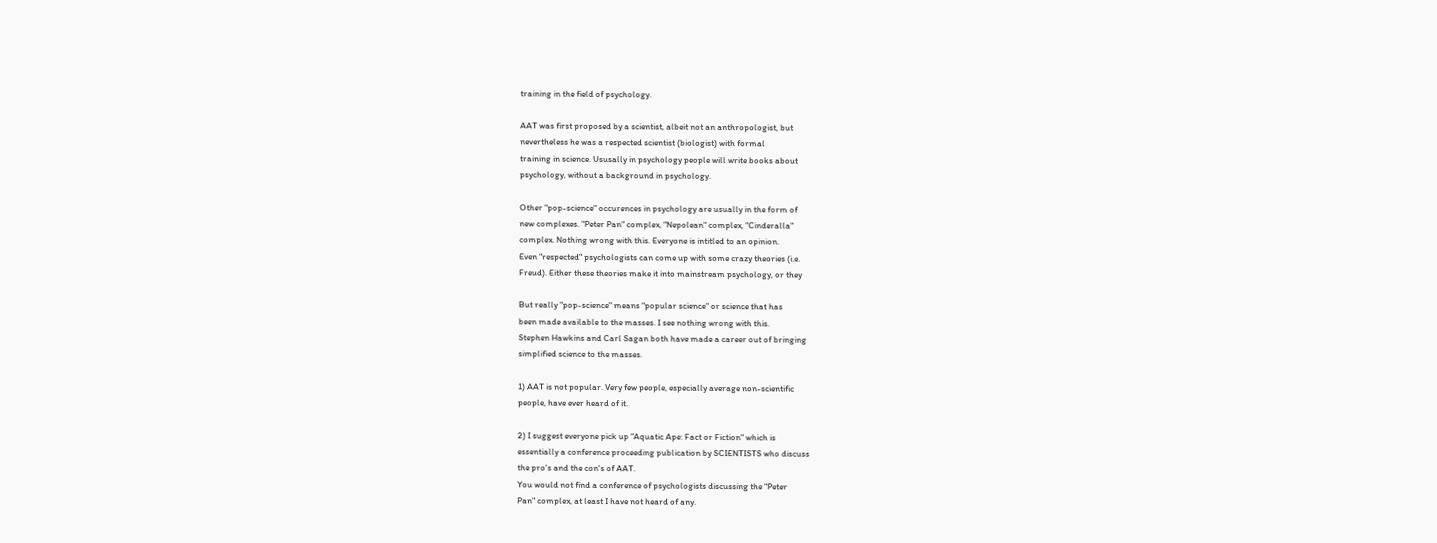training in the field of psychology.

AAT was first proposed by a scientist, albeit not an anthropologist, but
nevertheless he was a respected scientist (biologist) with formal
training in science. Ususally in psychology people will write books about
psychology, without a background in psychology.

Other "pop-science" occurences in psychology are usually in the form of
new complexes. "Peter Pan" complex, "Nepolean" complex, "Cinderalla"
complex. Nothing wrong with this. Everyone is intitled to an opinion.
Even "respected" psychologists can come up with some crazy theories (i.e.
Freud). Either these theories make it into mainstream psychology, or they

But really "pop-science" means "popular science" or science that has
been made available to the masses. I see nothing wrong with this.
Stephen Hawkins and Carl Sagan both have made a career out of bringing
simplified science to the masses.

1) AAT is not popular. Very few people, especially average non-scientific
people, have ever heard of it.

2) I suggest everyone pick up "Aquatic Ape: Fact or Fiction" which is
essentially a conference proceeding publication by SCIENTISTS who discuss
the pro's and the con's of AAT.
You would not find a conference of psychologists discussing the "Peter
Pan" complex, at least I have not heard of any.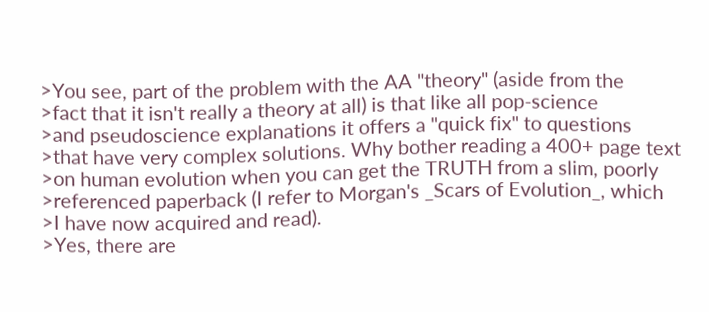>You see, part of the problem with the AA "theory" (aside from the
>fact that it isn't really a theory at all) is that like all pop-science
>and pseudoscience explanations it offers a "quick fix" to questions
>that have very complex solutions. Why bother reading a 400+ page text
>on human evolution when you can get the TRUTH from a slim, poorly
>referenced paperback (I refer to Morgan's _Scars of Evolution_, which
>I have now acquired and read).
>Yes, there are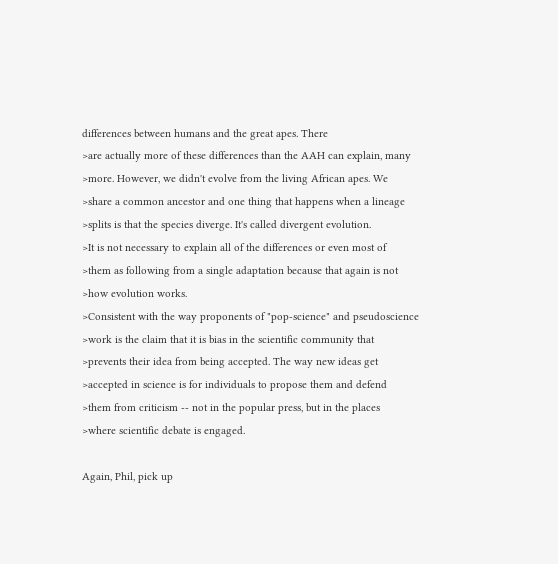differences between humans and the great apes. There
>are actually more of these differences than the AAH can explain, many
>more. However, we didn't evolve from the living African apes. We
>share a common ancestor and one thing that happens when a lineage
>splits is that the species diverge. It's called divergent evolution.
>It is not necessary to explain all of the differences or even most of
>them as following from a single adaptation because that again is not
>how evolution works.
>Consistent with the way proponents of "pop-science" and pseudoscience
>work is the claim that it is bias in the scientific community that
>prevents their idea from being accepted. The way new ideas get
>accepted in science is for individuals to propose them and defend
>them from criticism -- not in the popular press, but in the places
>where scientific debate is engaged.

Again, Phil, pick up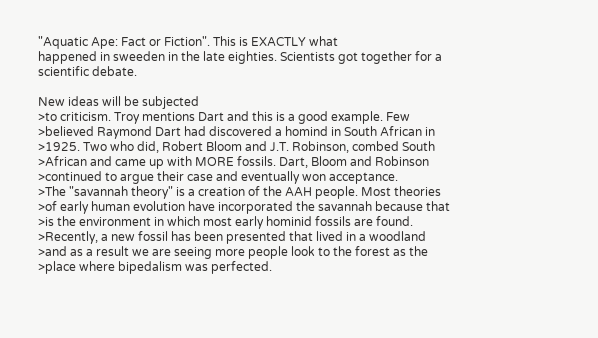"Aquatic Ape: Fact or Fiction". This is EXACTLY what
happened in sweeden in the late eighties. Scientists got together for a
scientific debate.

New ideas will be subjected
>to criticism. Troy mentions Dart and this is a good example. Few
>believed Raymond Dart had discovered a homind in South African in
>1925. Two who did, Robert Bloom and J.T. Robinson, combed South
>African and came up with MORE fossils. Dart, Bloom and Robinson
>continued to argue their case and eventually won acceptance.
>The "savannah theory" is a creation of the AAH people. Most theories
>of early human evolution have incorporated the savannah because that
>is the environment in which most early hominid fossils are found.
>Recently, a new fossil has been presented that lived in a woodland
>and as a result we are seeing more people look to the forest as the
>place where bipedalism was perfected.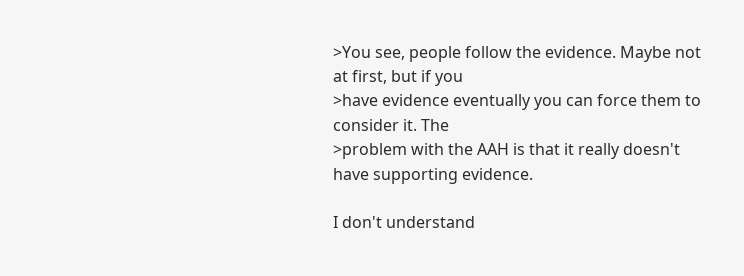>You see, people follow the evidence. Maybe not at first, but if you
>have evidence eventually you can force them to consider it. The
>problem with the AAH is that it really doesn't have supporting evidence.

I don't understand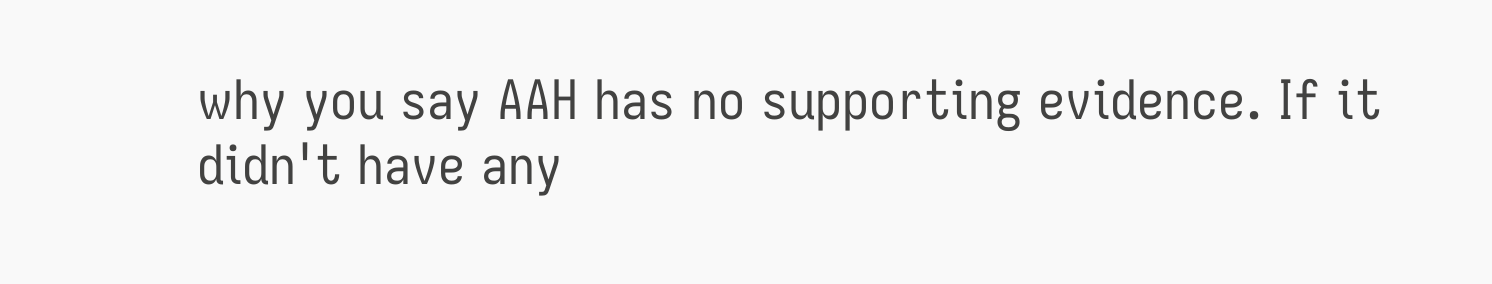why you say AAH has no supporting evidence. If it
didn't have any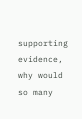supporting evidence, why would so many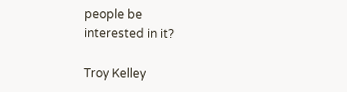people be
interested in it?

Troy Kelley